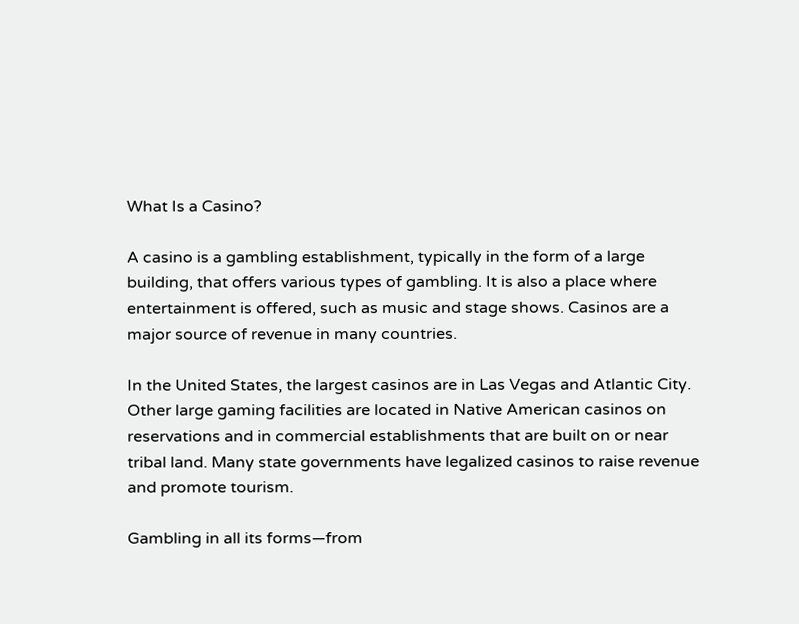What Is a Casino?

A casino is a gambling establishment, typically in the form of a large building, that offers various types of gambling. It is also a place where entertainment is offered, such as music and stage shows. Casinos are a major source of revenue in many countries.

In the United States, the largest casinos are in Las Vegas and Atlantic City. Other large gaming facilities are located in Native American casinos on reservations and in commercial establishments that are built on or near tribal land. Many state governments have legalized casinos to raise revenue and promote tourism.

Gambling in all its forms—from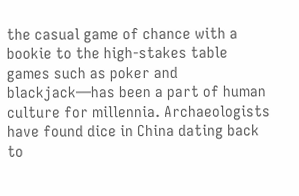the casual game of chance with a bookie to the high-stakes table games such as poker and blackjack—has been a part of human culture for millennia. Archaeologists have found dice in China dating back to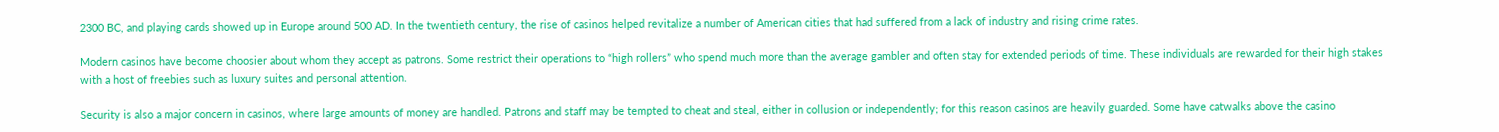2300 BC, and playing cards showed up in Europe around 500 AD. In the twentieth century, the rise of casinos helped revitalize a number of American cities that had suffered from a lack of industry and rising crime rates.

Modern casinos have become choosier about whom they accept as patrons. Some restrict their operations to “high rollers” who spend much more than the average gambler and often stay for extended periods of time. These individuals are rewarded for their high stakes with a host of freebies such as luxury suites and personal attention.

Security is also a major concern in casinos, where large amounts of money are handled. Patrons and staff may be tempted to cheat and steal, either in collusion or independently; for this reason casinos are heavily guarded. Some have catwalks above the casino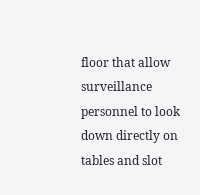floor that allow surveillance personnel to look down directly on tables and slot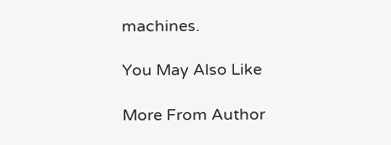machines.

You May Also Like

More From Author